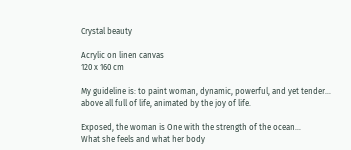Crystal beauty

Acrylic on linen canvas
120 x 160 cm

My guideline is: to paint woman, dynamic, powerful, and yet tender… above all full of life, animated by the joy of life.

Exposed, the woman is One with the strength of the ocean…
What she feels and what her body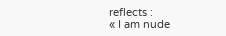reflects :
« I am nude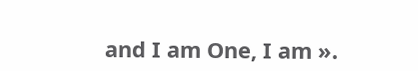and I am One, I am ».